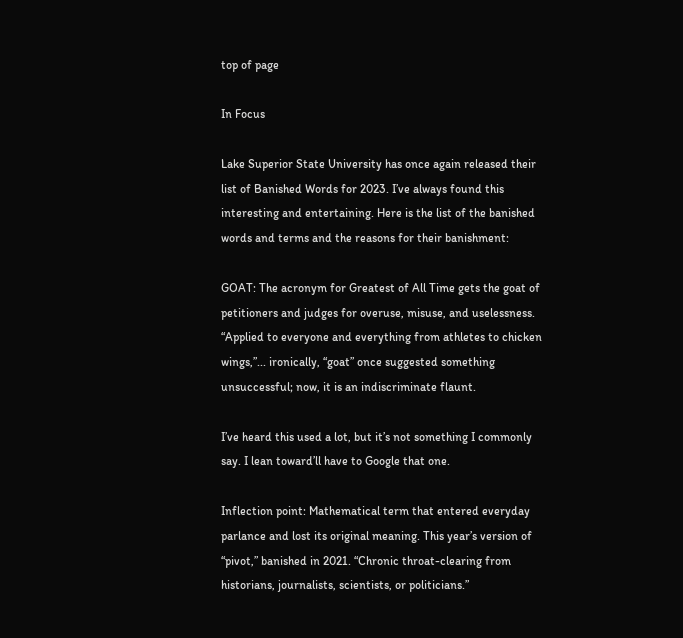top of page

In Focus

Lake Superior State University has once again released their list of Banished Words for 2023. I’ve always found this interesting and entertaining. Here is the list of the banished words and terms and the reasons for their banishment:

GOAT: The acronym for Greatest of All Time gets the goat of petitioners and judges for overuse, misuse, and uselessness. “Applied to everyone and everything from athletes to chicken wings,”... ironically, “goat” once suggested something unsuccessful; now, it is an indiscriminate flaunt.

I’ve heard this used a lot, but it’s not something I commonly say. I lean toward’ll have to Google that one.

Inflection point: Mathematical term that entered everyday parlance and lost its original meaning. This year’s version of “pivot,” banished in 2021. “Chronic throat-clearing from historians, journalists, scientists, or politicians.”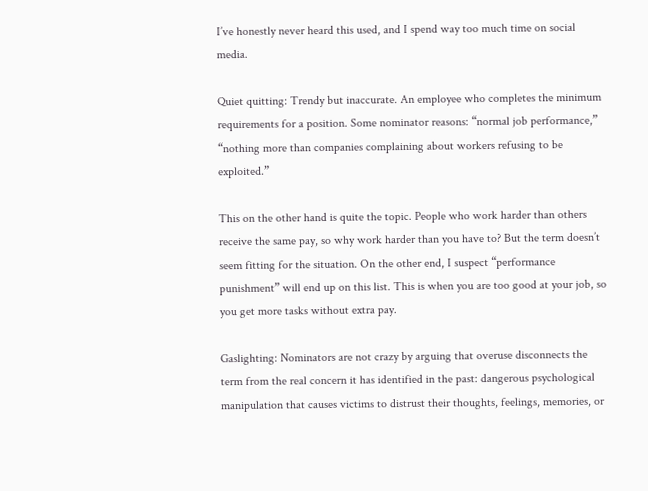I’ve honestly never heard this used, and I spend way too much time on social media.

Quiet quitting: Trendy but inaccurate. An employee who completes the minimum requirements for a position. Some nominator reasons: “normal job performance,” “nothing more than companies complaining about workers refusing to be exploited.”

This on the other hand is quite the topic. People who work harder than others receive the same pay, so why work harder than you have to? But the term doesn’t seem fitting for the situation. On the other end, I suspect “performance punishment” will end up on this list. This is when you are too good at your job, so you get more tasks without extra pay.

Gaslighting: Nominators are not crazy by arguing that overuse disconnects the term from the real concern it has identified in the past: dangerous psychological manipulation that causes victims to distrust their thoughts, feelings, memories, or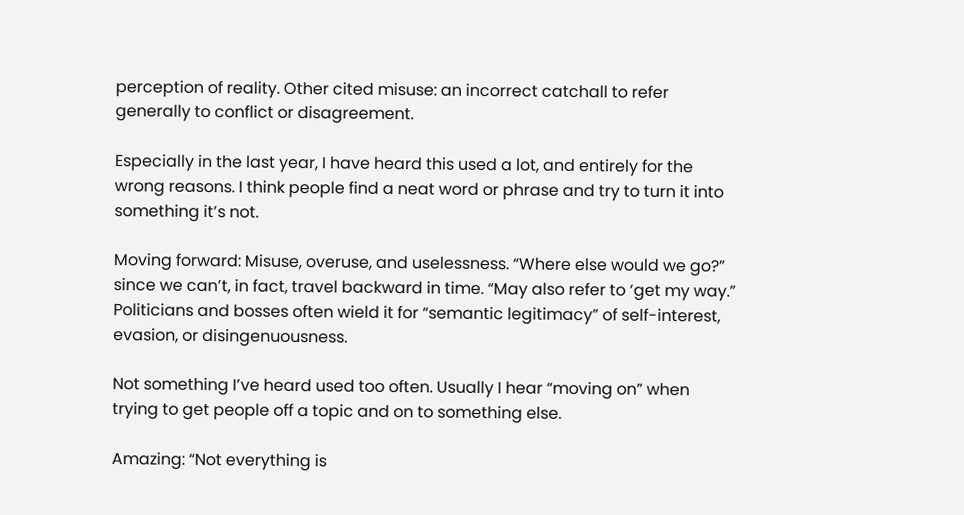perception of reality. Other cited misuse: an incorrect catchall to refer generally to conflict or disagreement.

Especially in the last year, I have heard this used a lot, and entirely for the wrong reasons. I think people find a neat word or phrase and try to turn it into something it’s not.

Moving forward: Misuse, overuse, and uselessness. “Where else would we go?” since we can’t, in fact, travel backward in time. “May also refer to ‘get my way.” Politicians and bosses often wield it for “semantic legitimacy” of self-interest, evasion, or disingenuousness.

Not something I’ve heard used too often. Usually I hear “moving on” when trying to get people off a topic and on to something else.

Amazing: “Not everything is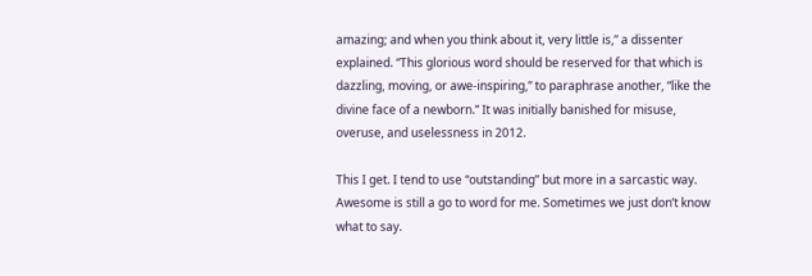amazing; and when you think about it, very little is,” a dissenter explained. “This glorious word should be reserved for that which is dazzling, moving, or awe-inspiring,” to paraphrase another, “like the divine face of a newborn.” It was initially banished for misuse, overuse, and uselessness in 2012.

This I get. I tend to use “outstanding” but more in a sarcastic way. Awesome is still a go to word for me. Sometimes we just don’t know what to say.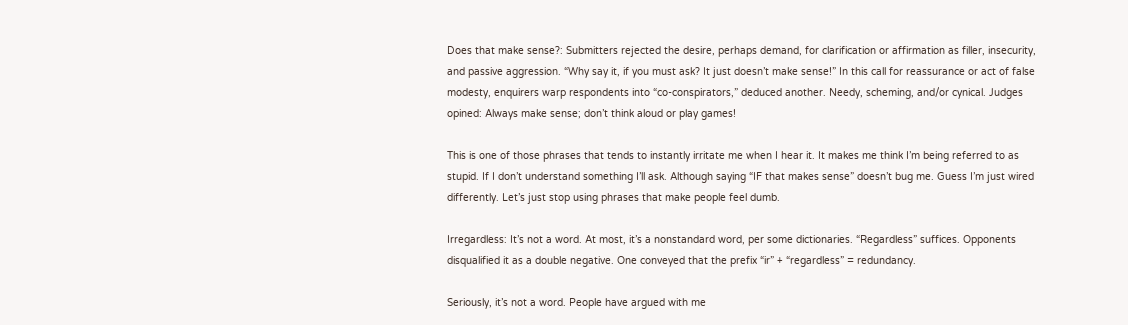Does that make sense?: Submitters rejected the desire, perhaps demand, for clarification or affirmation as filler, insecurity, and passive aggression. “Why say it, if you must ask? It just doesn’t make sense!” In this call for reassurance or act of false modesty, enquirers warp respondents into “co-conspirators,” deduced another. Needy, scheming, and/or cynical. Judges opined: Always make sense; don’t think aloud or play games!

This is one of those phrases that tends to instantly irritate me when I hear it. It makes me think I’m being referred to as stupid. If I don’t understand something I’ll ask. Although saying “IF that makes sense” doesn’t bug me. Guess I’m just wired differently. Let’s just stop using phrases that make people feel dumb.

Irregardless: It’s not a word. At most, it’s a nonstandard word, per some dictionaries. “Regardless” suffices. Opponents disqualified it as a double negative. One conveyed that the prefix “ir” + “regardless” = redundancy.

Seriously, it’s not a word. People have argued with me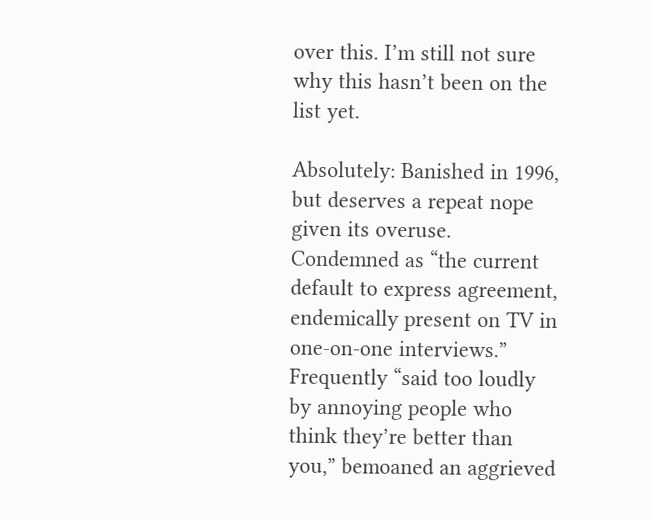over this. I’m still not sure why this hasn’t been on the list yet.

Absolutely: Banished in 1996, but deserves a repeat nope given its overuse. Condemned as “the current default to express agreement, endemically present on TV in one-on-one interviews.” Frequently “said too loudly by annoying people who think they’re better than you,” bemoaned an aggrieved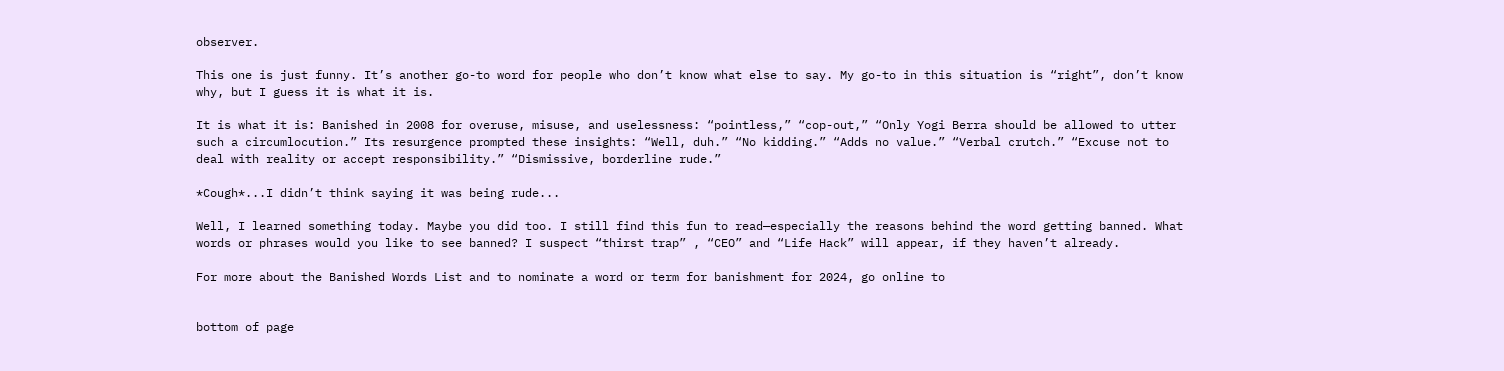observer.

This one is just funny. It’s another go-to word for people who don’t know what else to say. My go-to in this situation is “right”, don’t know why, but I guess it is what it is.

It is what it is: Banished in 2008 for overuse, misuse, and uselessness: “pointless,” “cop-out,” “Only Yogi Berra should be allowed to utter such a circumlocution.” Its resurgence prompted these insights: “Well, duh.” “No kidding.” “Adds no value.” “Verbal crutch.” “Excuse not to deal with reality or accept responsibility.” “Dismissive, borderline rude.”

*Cough*...I didn’t think saying it was being rude...

Well, I learned something today. Maybe you did too. I still find this fun to read—especially the reasons behind the word getting banned. What words or phrases would you like to see banned? I suspect “thirst trap” , “CEO” and “Life Hack” will appear, if they haven’t already.

For more about the Banished Words List and to nominate a word or term for banishment for 2024, go online to


bottom of page